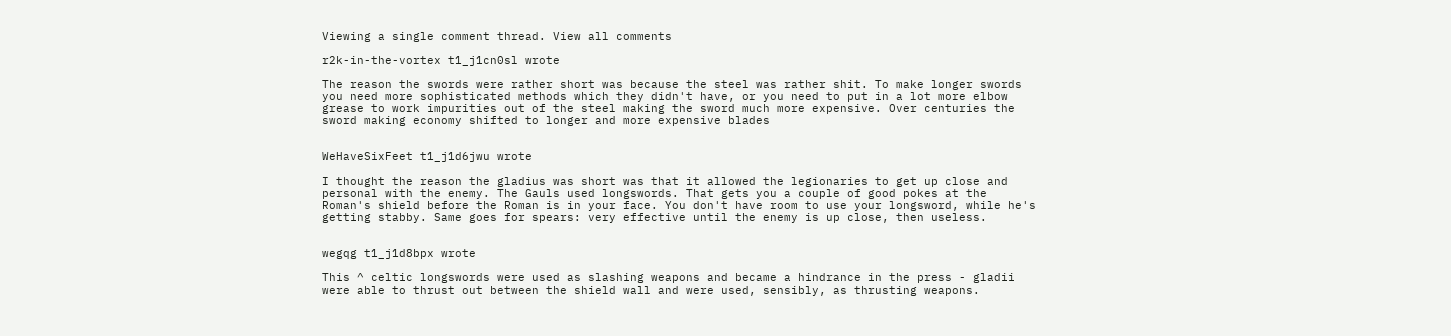Viewing a single comment thread. View all comments

r2k-in-the-vortex t1_j1cn0sl wrote

The reason the swords were rather short was because the steel was rather shit. To make longer swords you need more sophisticated methods which they didn't have, or you need to put in a lot more elbow grease to work impurities out of the steel making the sword much more expensive. Over centuries the sword making economy shifted to longer and more expensive blades


WeHaveSixFeet t1_j1d6jwu wrote

I thought the reason the gladius was short was that it allowed the legionaries to get up close and personal with the enemy. The Gauls used longswords. That gets you a couple of good pokes at the Roman's shield before the Roman is in your face. You don't have room to use your longsword, while he's getting stabby. Same goes for spears: very effective until the enemy is up close, then useless.


wegqg t1_j1d8bpx wrote

This ^ celtic longswords were used as slashing weapons and became a hindrance in the press - gladii were able to thrust out between the shield wall and were used, sensibly, as thrusting weapons.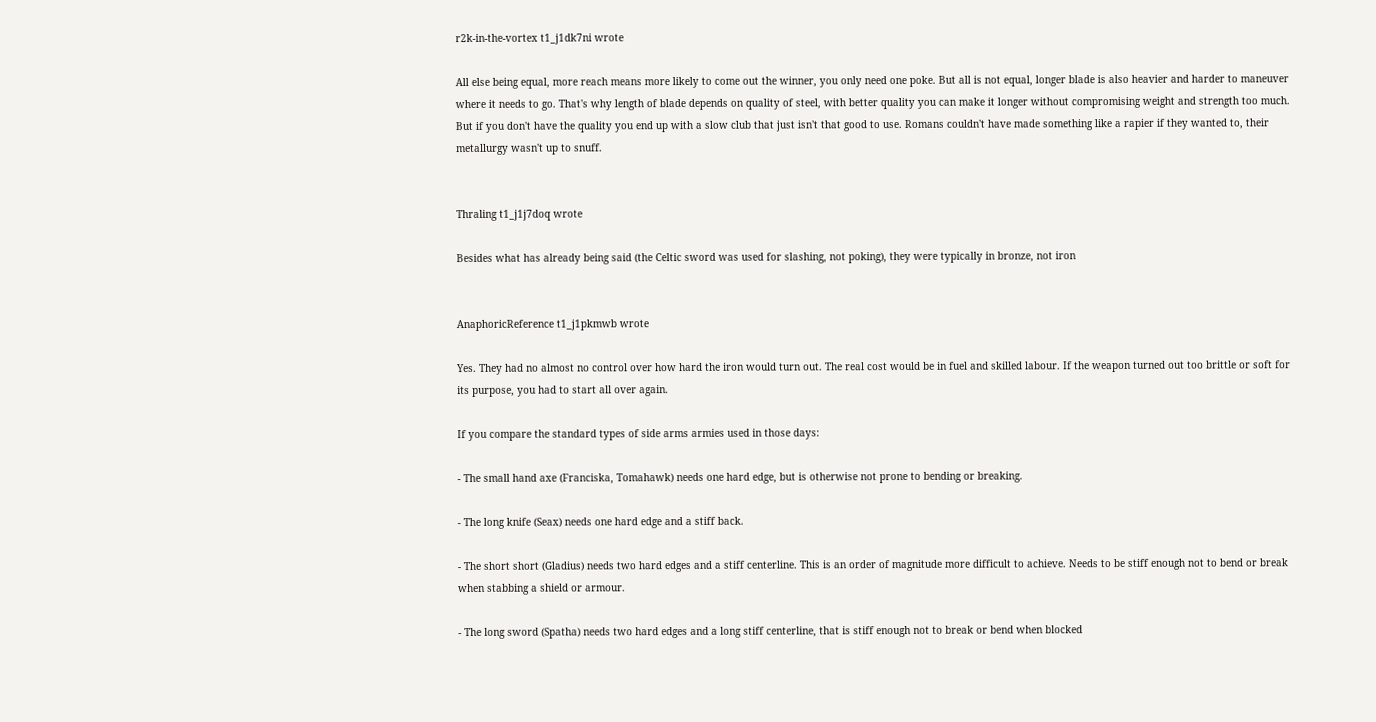r2k-in-the-vortex t1_j1dk7ni wrote

All else being equal, more reach means more likely to come out the winner, you only need one poke. But all is not equal, longer blade is also heavier and harder to maneuver where it needs to go. That's why length of blade depends on quality of steel, with better quality you can make it longer without compromising weight and strength too much. But if you don't have the quality you end up with a slow club that just isn't that good to use. Romans couldn't have made something like a rapier if they wanted to, their metallurgy wasn't up to snuff.


Thraling t1_j1j7doq wrote

Besides what has already being said (the Celtic sword was used for slashing, not poking), they were typically in bronze, not iron


AnaphoricReference t1_j1pkmwb wrote

Yes. They had no almost no control over how hard the iron would turn out. The real cost would be in fuel and skilled labour. If the weapon turned out too brittle or soft for its purpose, you had to start all over again.

If you compare the standard types of side arms armies used in those days:

- The small hand axe (Franciska, Tomahawk) needs one hard edge, but is otherwise not prone to bending or breaking.

- The long knife (Seax) needs one hard edge and a stiff back.

- The short short (Gladius) needs two hard edges and a stiff centerline. This is an order of magnitude more difficult to achieve. Needs to be stiff enough not to bend or break when stabbing a shield or armour.

- The long sword (Spatha) needs two hard edges and a long stiff centerline, that is stiff enough not to break or bend when blocked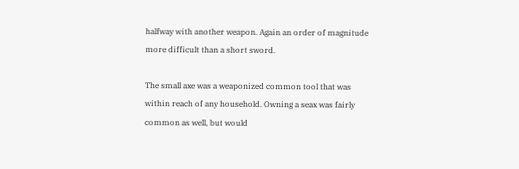halfway with another weapon. Again an order of magnitude more difficult than a short sword.

The small axe was a weaponized common tool that was within reach of any household. Owning a seax was fairly common as well, but would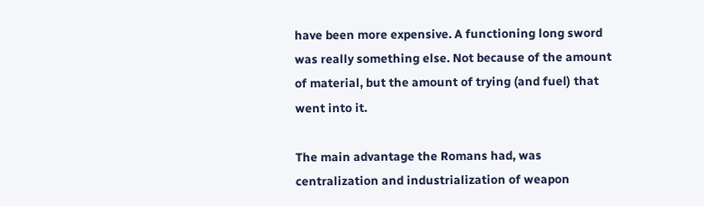have been more expensive. A functioning long sword was really something else. Not because of the amount of material, but the amount of trying (and fuel) that went into it.

The main advantage the Romans had, was centralization and industrialization of weapon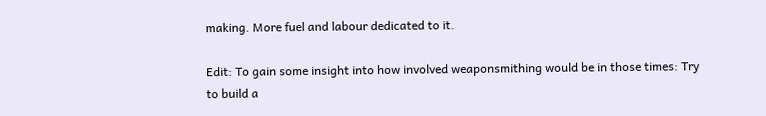making. More fuel and labour dedicated to it.

Edit: To gain some insight into how involved weaponsmithing would be in those times: Try to build a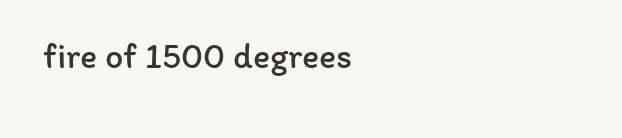fire of 1500 degrees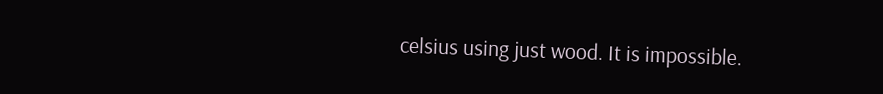celsius using just wood. It is impossible.